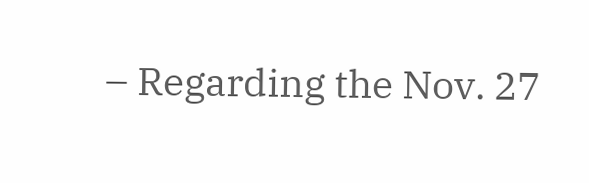– Regarding the Nov. 27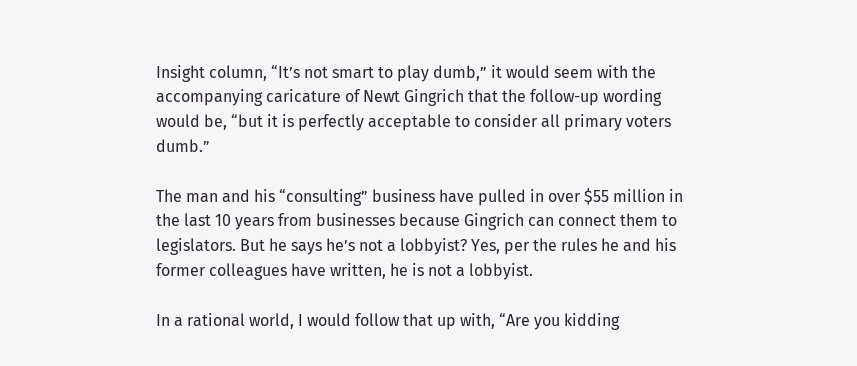Insight column, “It’s not smart to play dumb,” it would seem with the accompanying caricature of Newt Gingrich that the follow-up wording would be, “but it is perfectly acceptable to consider all primary voters dumb.”

The man and his “consulting” business have pulled in over $55 million in the last 10 years from businesses because Gingrich can connect them to legislators. But he says he’s not a lobbyist? Yes, per the rules he and his former colleagues have written, he is not a lobbyist.

In a rational world, I would follow that up with, “Are you kidding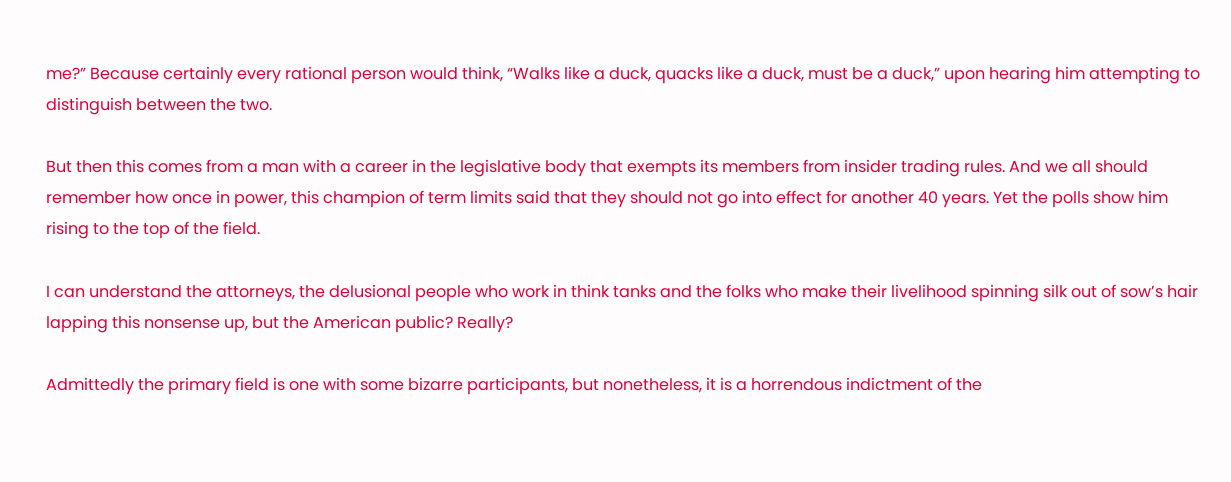me?” Because certainly every rational person would think, “Walks like a duck, quacks like a duck, must be a duck,” upon hearing him attempting to distinguish between the two.

But then this comes from a man with a career in the legislative body that exempts its members from insider trading rules. And we all should remember how once in power, this champion of term limits said that they should not go into effect for another 40 years. Yet the polls show him rising to the top of the field.

I can understand the attorneys, the delusional people who work in think tanks and the folks who make their livelihood spinning silk out of sow’s hair lapping this nonsense up, but the American public? Really?

Admittedly the primary field is one with some bizarre participants, but nonetheless, it is a horrendous indictment of the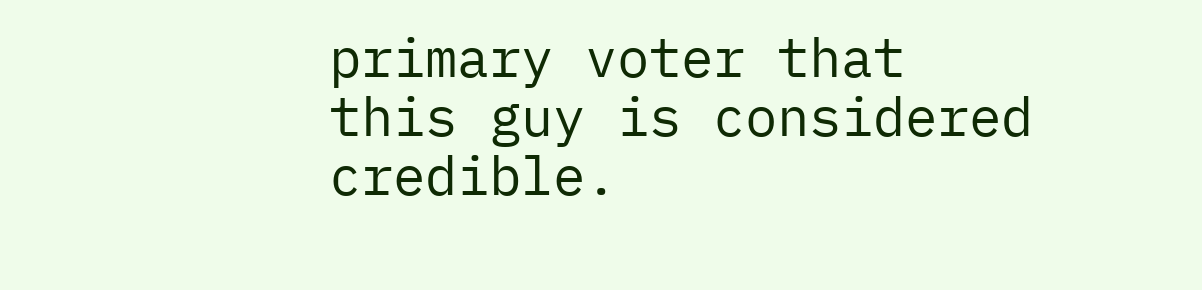primary voter that this guy is considered credible.